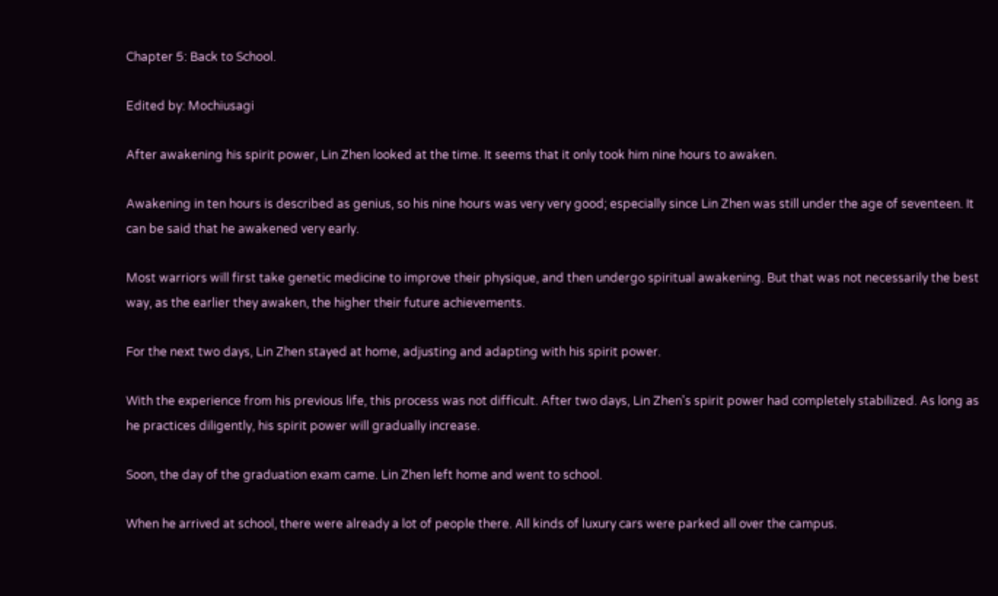Chapter 5: Back to School.

Edited by: Mochiusagi

After awakening his spirit power, Lin Zhen looked at the time. It seems that it only took him nine hours to awaken.

Awakening in ten hours is described as genius, so his nine hours was very very good; especially since Lin Zhen was still under the age of seventeen. It can be said that he awakened very early.

Most warriors will first take genetic medicine to improve their physique, and then undergo spiritual awakening. But that was not necessarily the best way, as the earlier they awaken, the higher their future achievements.

For the next two days, Lin Zhen stayed at home, adjusting and adapting with his spirit power.

With the experience from his previous life, this process was not difficult. After two days, Lin Zhen's spirit power had completely stabilized. As long as he practices diligently, his spirit power will gradually increase.

Soon, the day of the graduation exam came. Lin Zhen left home and went to school.

When he arrived at school, there were already a lot of people there. All kinds of luxury cars were parked all over the campus.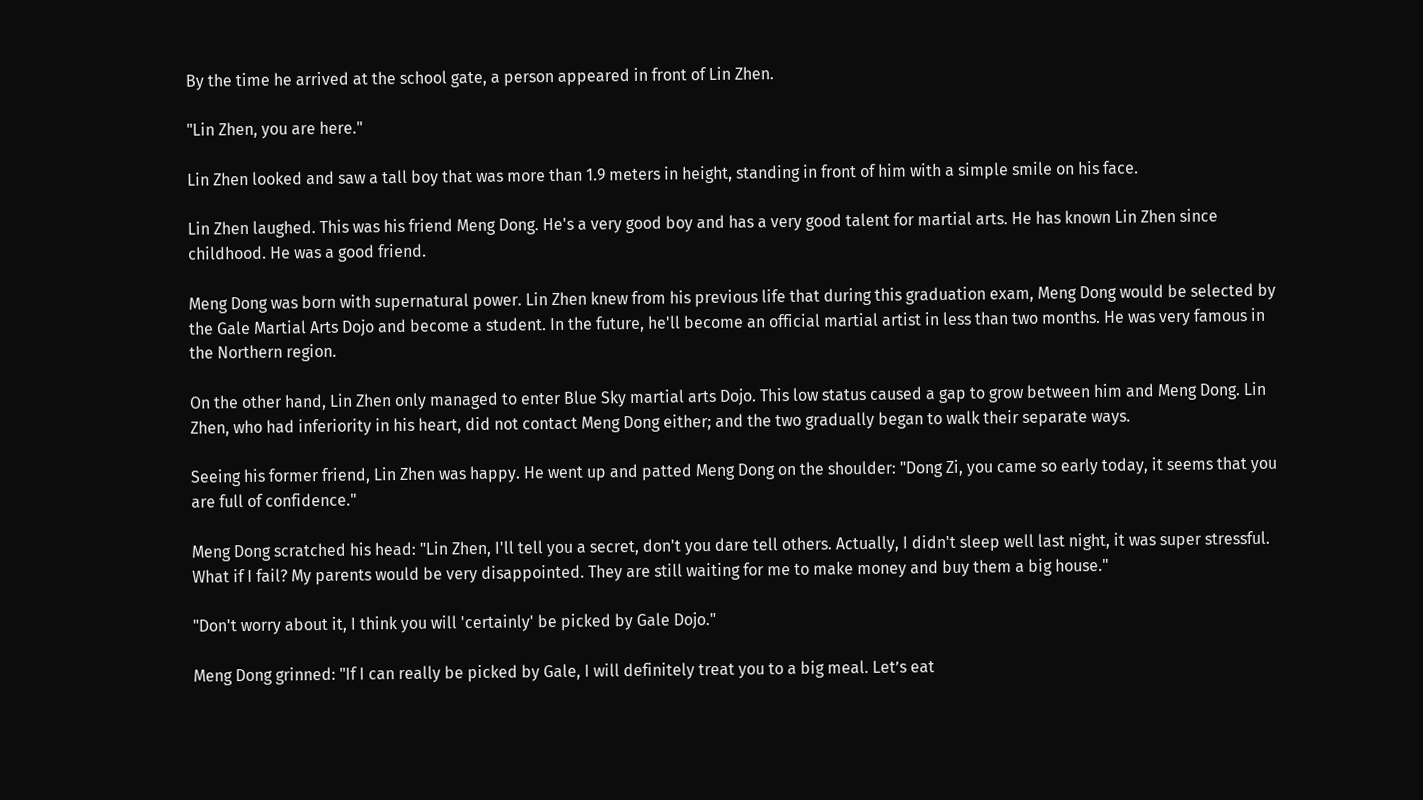By the time he arrived at the school gate, a person appeared in front of Lin Zhen.

"Lin Zhen, you are here."

Lin Zhen looked and saw a tall boy that was more than 1.9 meters in height, standing in front of him with a simple smile on his face.

Lin Zhen laughed. This was his friend Meng Dong. He's a very good boy and has a very good talent for martial arts. He has known Lin Zhen since childhood. He was a good friend.

Meng Dong was born with supernatural power. Lin Zhen knew from his previous life that during this graduation exam, Meng Dong would be selected by the Gale Martial Arts Dojo and become a student. In the future, he'll become an official martial artist in less than two months. He was very famous in the Northern region.

On the other hand, Lin Zhen only managed to enter Blue Sky martial arts Dojo. This low status caused a gap to grow between him and Meng Dong. Lin Zhen, who had inferiority in his heart, did not contact Meng Dong either; and the two gradually began to walk their separate ways.

Seeing his former friend, Lin Zhen was happy. He went up and patted Meng Dong on the shoulder: "Dong Zi, you came so early today, it seems that you are full of confidence."

Meng Dong scratched his head: "Lin Zhen, I'll tell you a secret, don't you dare tell others. Actually, I didn't sleep well last night, it was super stressful. What if I fail? My parents would be very disappointed. They are still waiting for me to make money and buy them a big house."

"Don't worry about it, I think you will 'certainly' be picked by Gale Dojo."

Meng Dong grinned: "If I can really be picked by Gale, I will definitely treat you to a big meal. Let’s eat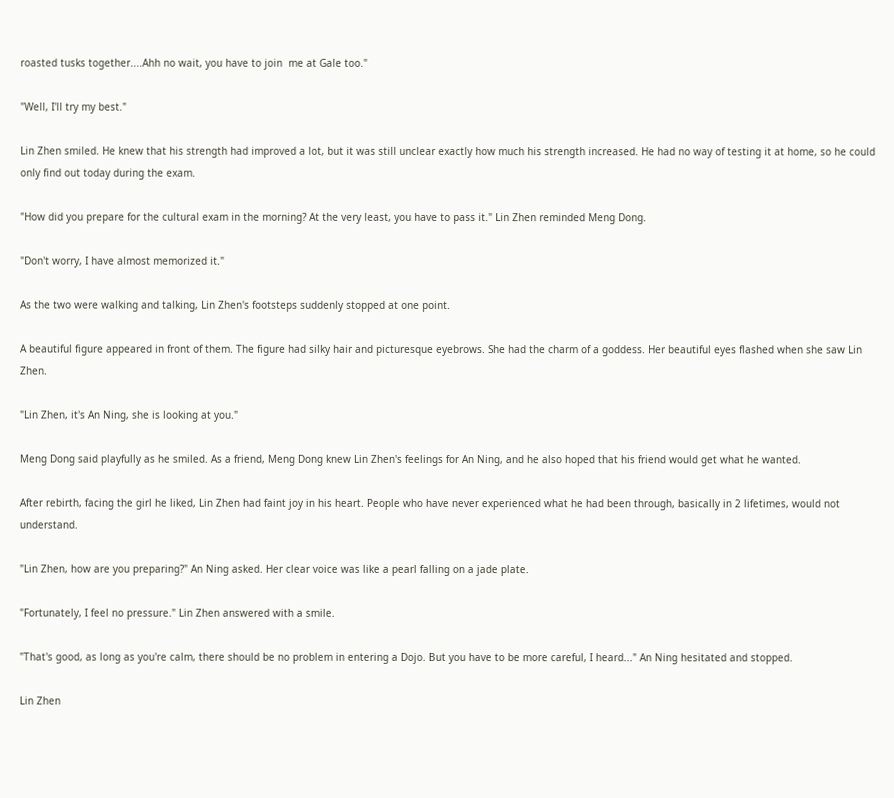roasted tusks together....Ahh no wait, you have to join  me at Gale too."

"Well, I'll try my best."

Lin Zhen smiled. He knew that his strength had improved a lot, but it was still unclear exactly how much his strength increased. He had no way of testing it at home, so he could only find out today during the exam.

"How did you prepare for the cultural exam in the morning? At the very least, you have to pass it." Lin Zhen reminded Meng Dong.

"Don't worry, I have almost memorized it."

As the two were walking and talking, Lin Zhen's footsteps suddenly stopped at one point.

A beautiful figure appeared in front of them. The figure had silky hair and picturesque eyebrows. She had the charm of a goddess. Her beautiful eyes flashed when she saw Lin Zhen.

"Lin Zhen, it's An Ning, she is looking at you."

Meng Dong said playfully as he smiled. As a friend, Meng Dong knew Lin Zhen's feelings for An Ning, and he also hoped that his friend would get what he wanted.

After rebirth, facing the girl he liked, Lin Zhen had faint joy in his heart. People who have never experienced what he had been through, basically in 2 lifetimes, would not understand.

"Lin Zhen, how are you preparing?" An Ning asked. Her clear voice was like a pearl falling on a jade plate.

"Fortunately, I feel no pressure." Lin Zhen answered with a smile.

"That's good, as long as you're calm, there should be no problem in entering a Dojo. But you have to be more careful, I heard..." An Ning hesitated and stopped.

Lin Zhen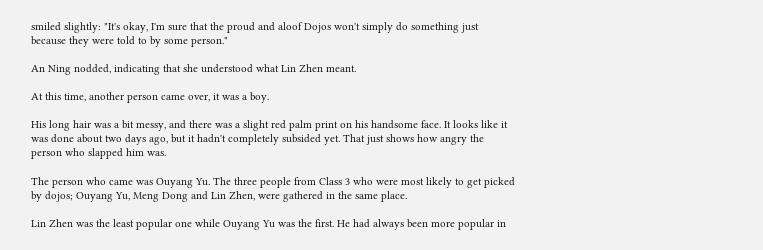smiled slightly: "It's okay, I'm sure that the proud and aloof Dojos won't simply do something just because they were told to by some person."

An Ning nodded, indicating that she understood what Lin Zhen meant.

At this time, another person came over, it was a boy.

His long hair was a bit messy, and there was a slight red palm print on his handsome face. It looks like it was done about two days ago, but it hadn't completely subsided yet. That just shows how angry the person who slapped him was.

The person who came was Ouyang Yu. The three people from Class 3 who were most likely to get picked by dojos; Ouyang Yu, Meng Dong and Lin Zhen, were gathered in the same place.

Lin Zhen was the least popular one while Ouyang Yu was the first. He had always been more popular in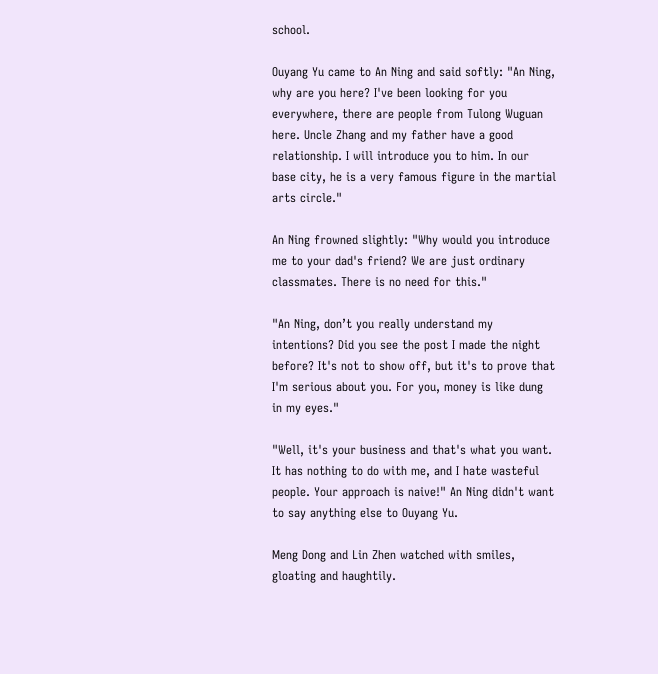school.

Ouyang Yu came to An Ning and said softly: "An Ning, why are you here? I've been looking for you everywhere, there are people from Tulong Wuguan here. Uncle Zhang and my father have a good relationship. I will introduce you to him. In our base city, he is a very famous figure in the martial arts circle."

An Ning frowned slightly: "Why would you introduce me to your dad's friend? We are just ordinary classmates. There is no need for this."

"An Ning, don’t you really understand my intentions? Did you see the post I made the night before? It's not to show off, but it's to prove that I'm serious about you. For you, money is like dung in my eyes."

"Well, it's your business and that's what you want. It has nothing to do with me, and I hate wasteful people. Your approach is naive!" An Ning didn't want to say anything else to Ouyang Yu.

Meng Dong and Lin Zhen watched with smiles, gloating and haughtily.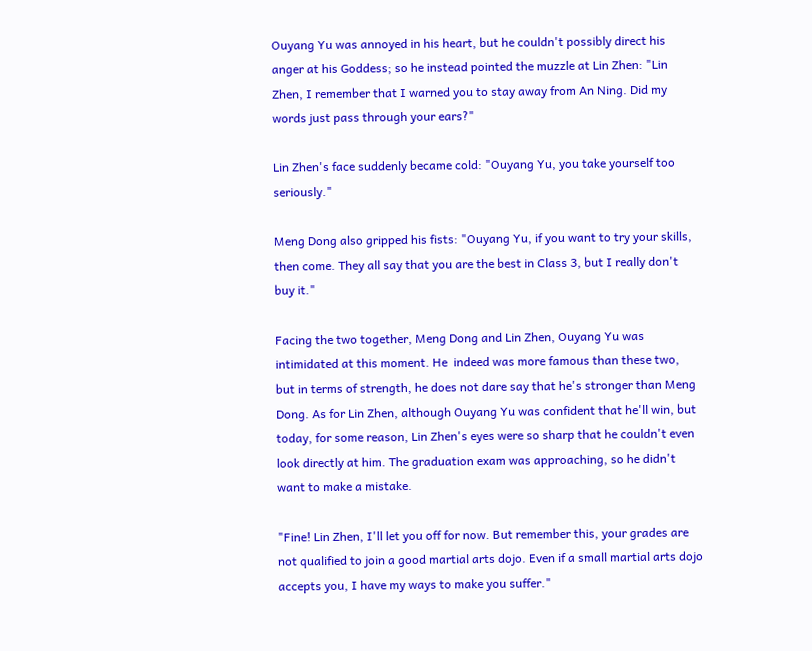Ouyang Yu was annoyed in his heart, but he couldn't possibly direct his anger at his Goddess; so he instead pointed the muzzle at Lin Zhen: "Lin Zhen, I remember that I warned you to stay away from An Ning. Did my words just pass through your ears?"

Lin Zhen's face suddenly became cold: "Ouyang Yu, you take yourself too seriously."

Meng Dong also gripped his fists: "Ouyang Yu, if you want to try your skills, then come. They all say that you are the best in Class 3, but I really don't buy it."

Facing the two together, Meng Dong and Lin Zhen, Ouyang Yu was intimidated at this moment. He  indeed was more famous than these two, but in terms of strength, he does not dare say that he's stronger than Meng Dong. As for Lin Zhen, although Ouyang Yu was confident that he'll win, but today, for some reason, Lin Zhen's eyes were so sharp that he couldn't even look directly at him. The graduation exam was approaching, so he didn't want to make a mistake.

"Fine! Lin Zhen, I'll let you off for now. But remember this, your grades are not qualified to join a good martial arts dojo. Even if a small martial arts dojo accepts you, I have my ways to make you suffer."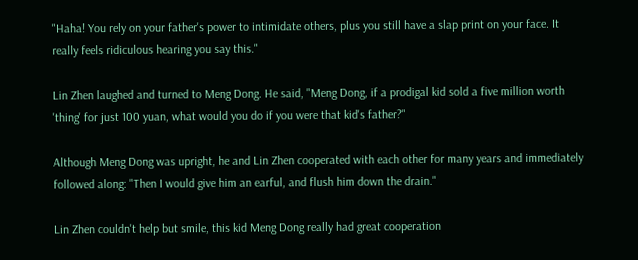"Haha! You rely on your father's power to intimidate others, plus you still have a slap print on your face. It really feels ridiculous hearing you say this."

Lin Zhen laughed and turned to Meng Dong. He said, "Meng Dong, if a prodigal kid sold a five million worth 'thing' for just 100 yuan, what would you do if you were that kid's father?"

Although Meng Dong was upright, he and Lin Zhen cooperated with each other for many years and immediately followed along: "Then I would give him an earful, and flush him down the drain."

Lin Zhen couldn't help but smile, this kid Meng Dong really had great cooperation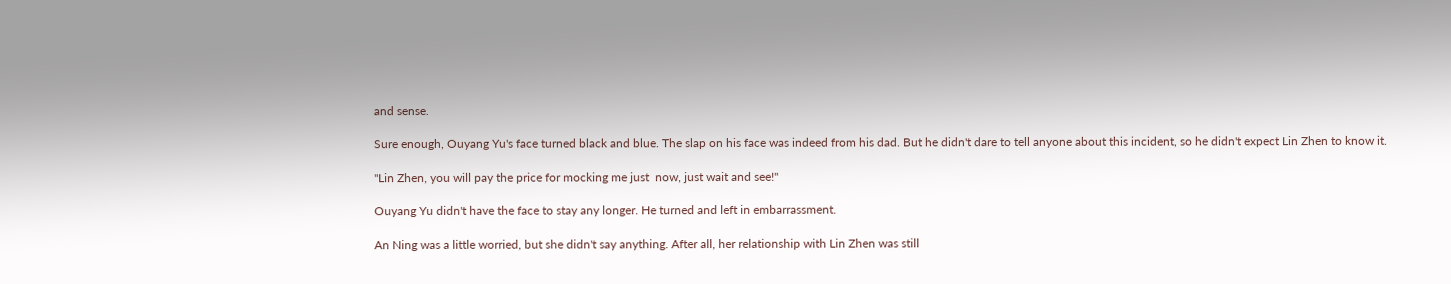and sense.

Sure enough, Ouyang Yu's face turned black and blue. The slap on his face was indeed from his dad. But he didn't dare to tell anyone about this incident, so he didn't expect Lin Zhen to know it.

"Lin Zhen, you will pay the price for mocking me just  now, just wait and see!"

Ouyang Yu didn't have the face to stay any longer. He turned and left in embarrassment.

An Ning was a little worried, but she didn't say anything. After all, her relationship with Lin Zhen was still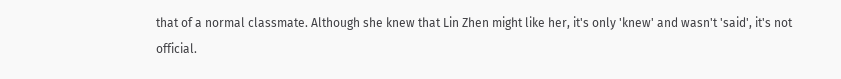that of a normal classmate. Although she knew that Lin Zhen might like her, it's only 'knew' and wasn't 'said', it's not official.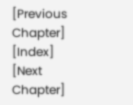[Previous Chapter]   [Index]   [Next Chapter]